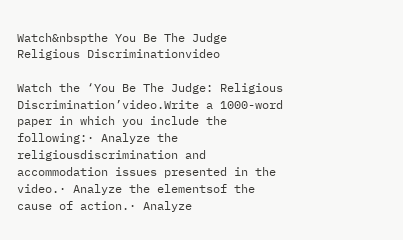Watch&nbspthe You Be The Judge Religious Discriminationvideo

Watch the ‘You Be The Judge: Religious Discrimination’video.Write a 1000-word paper in which you include the following:· Analyze the religiousdiscrimination and accommodation issues presented in the video.· Analyze the elementsof the cause of action.· Analyze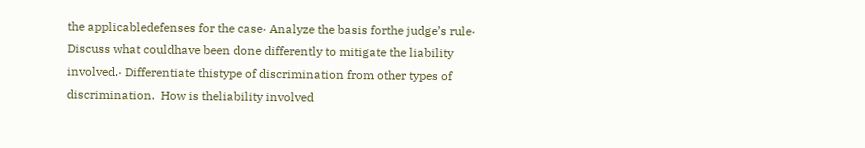the applicabledefenses for the case· Analyze the basis forthe judge’s rule· Discuss what couldhave been done differently to mitigate the liability involved.· Differentiate thistype of discrimination from other types of discrimination.  How is theliability involved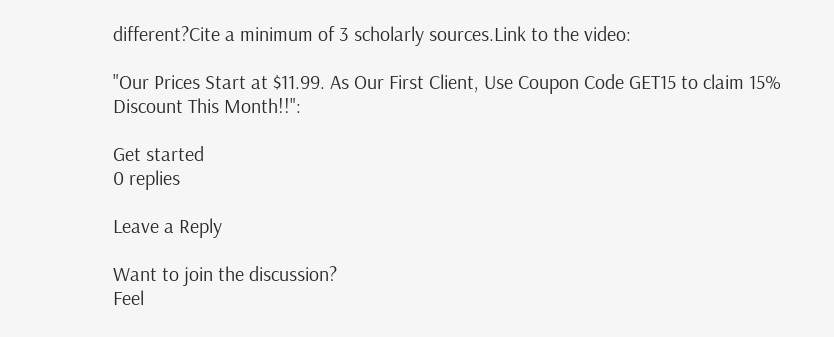different?Cite a minimum of 3 scholarly sources.Link to the video:

"Our Prices Start at $11.99. As Our First Client, Use Coupon Code GET15 to claim 15% Discount This Month!!":

Get started
0 replies

Leave a Reply

Want to join the discussion?
Feel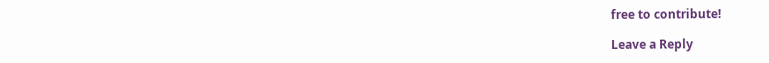free to contribute!

Leave a Reply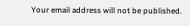Your email address will not be published.